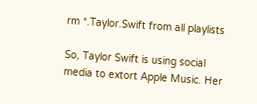rm *.Taylor.Swift from all playlists

So, Taylor Swift is using social media to extort Apple Music. Her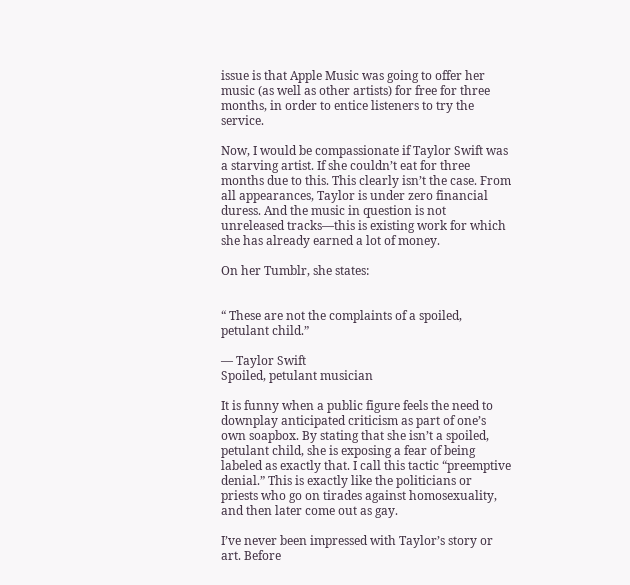issue is that Apple Music was going to offer her music (as well as other artists) for free for three months, in order to entice listeners to try the service.

Now, I would be compassionate if Taylor Swift was a starving artist. If she couldn’t eat for three months due to this. This clearly isn’t the case. From all appearances, Taylor is under zero financial duress. And the music in question is not unreleased tracks—this is existing work for which she has already earned a lot of money.

On her Tumblr, she states:


“ These are not the complaints of a spoiled, petulant child.”

— Taylor Swift
Spoiled, petulant musician

It is funny when a public figure feels the need to downplay anticipated criticism as part of one’s own soapbox. By stating that she isn’t a spoiled, petulant child, she is exposing a fear of being labeled as exactly that. I call this tactic “preemptive denial.” This is exactly like the politicians or priests who go on tirades against homosexuality, and then later come out as gay.

I’ve never been impressed with Taylor’s story or art. Before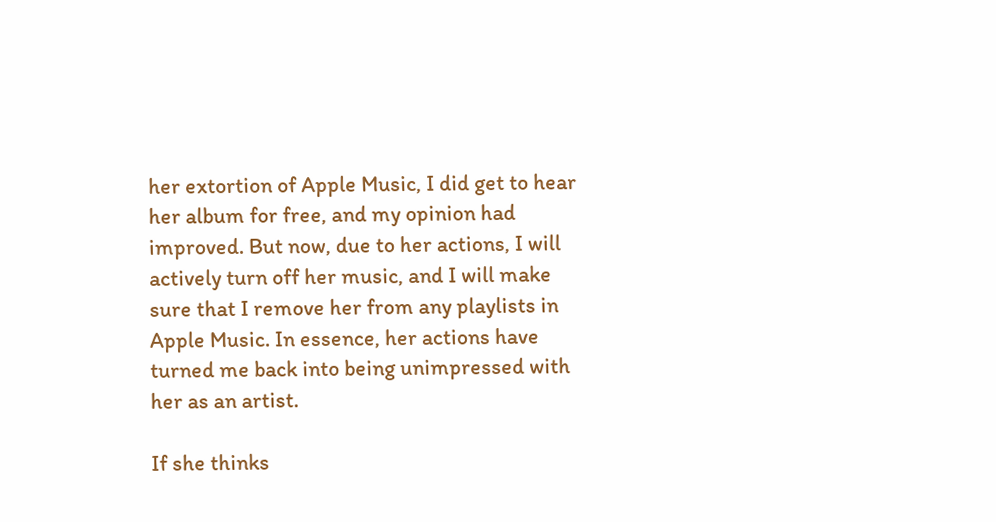her extortion of Apple Music, I did get to hear her album for free, and my opinion had improved. But now, due to her actions, I will actively turn off her music, and I will make sure that I remove her from any playlists in Apple Music. In essence, her actions have turned me back into being unimpressed with her as an artist.

If she thinks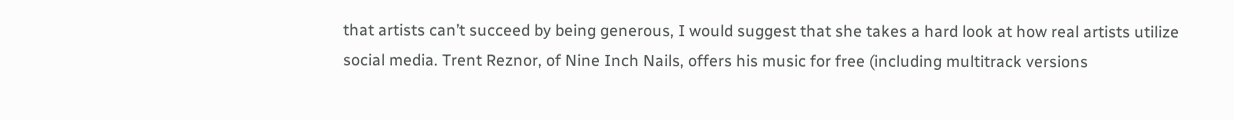that artists can’t succeed by being generous, I would suggest that she takes a hard look at how real artists utilize social media. Trent Reznor, of Nine Inch Nails, offers his music for free (including multitrack versions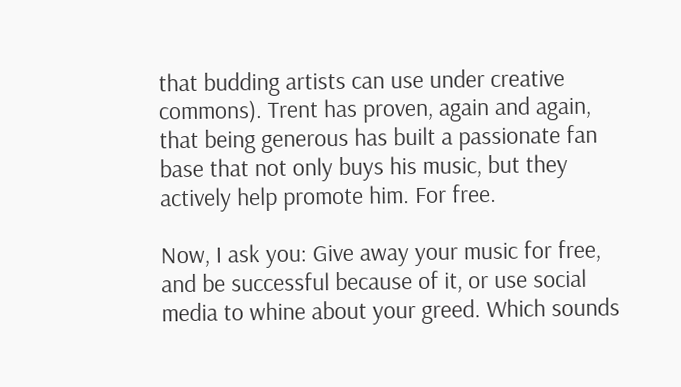that budding artists can use under creative commons). Trent has proven, again and again, that being generous has built a passionate fan base that not only buys his music, but they actively help promote him. For free.

Now, I ask you: Give away your music for free, and be successful because of it, or use social media to whine about your greed. Which sounds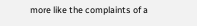more like the complaints of a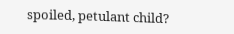spoiled, petulant child?